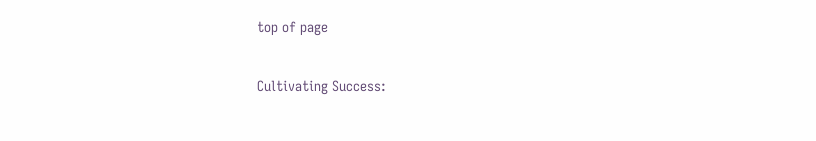top of page

Cultivating Success: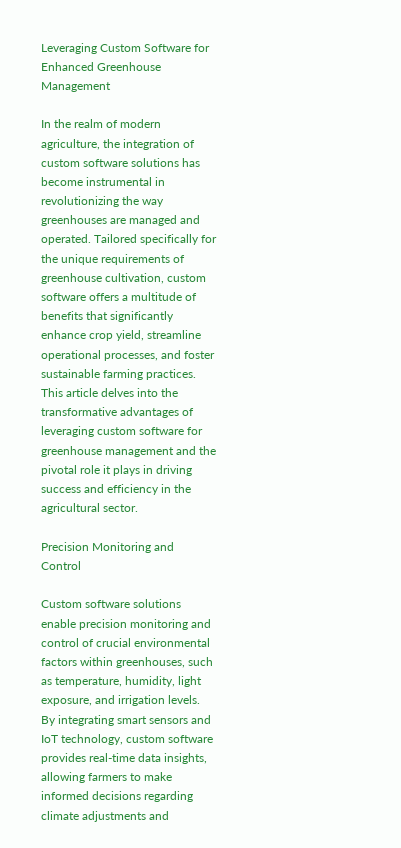Leveraging Custom Software for Enhanced Greenhouse Management

In the realm of modern agriculture, the integration of custom software solutions has become instrumental in revolutionizing the way greenhouses are managed and operated. Tailored specifically for the unique requirements of greenhouse cultivation, custom software offers a multitude of benefits that significantly enhance crop yield, streamline operational processes, and foster sustainable farming practices. This article delves into the transformative advantages of leveraging custom software for greenhouse management and the pivotal role it plays in driving success and efficiency in the agricultural sector.

Precision Monitoring and Control

Custom software solutions enable precision monitoring and control of crucial environmental factors within greenhouses, such as temperature, humidity, light exposure, and irrigation levels. By integrating smart sensors and IoT technology, custom software provides real-time data insights, allowing farmers to make informed decisions regarding climate adjustments and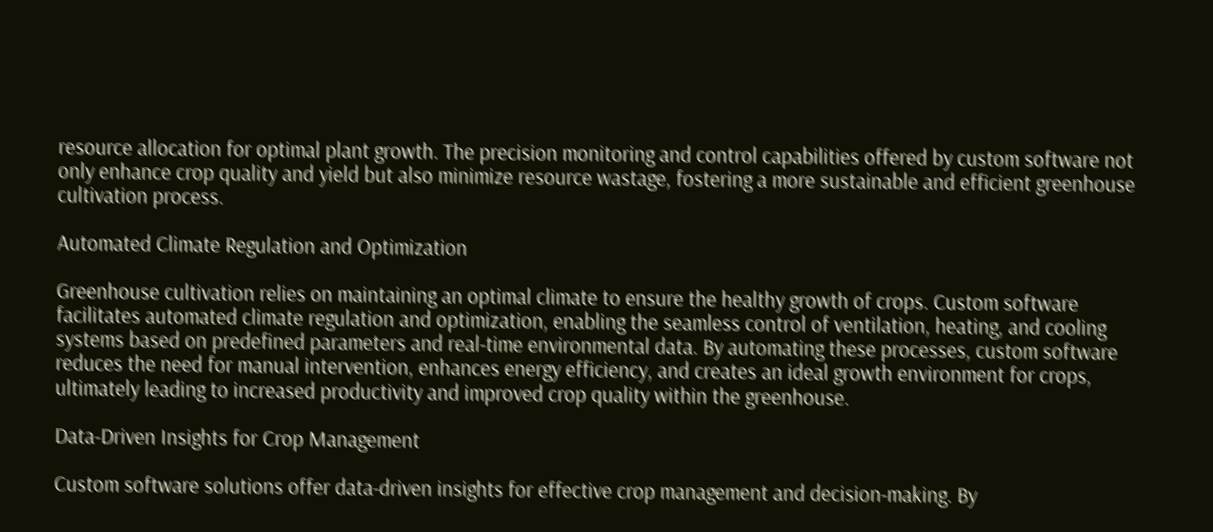resource allocation for optimal plant growth. The precision monitoring and control capabilities offered by custom software not only enhance crop quality and yield but also minimize resource wastage, fostering a more sustainable and efficient greenhouse cultivation process.

Automated Climate Regulation and Optimization

Greenhouse cultivation relies on maintaining an optimal climate to ensure the healthy growth of crops. Custom software facilitates automated climate regulation and optimization, enabling the seamless control of ventilation, heating, and cooling systems based on predefined parameters and real-time environmental data. By automating these processes, custom software reduces the need for manual intervention, enhances energy efficiency, and creates an ideal growth environment for crops, ultimately leading to increased productivity and improved crop quality within the greenhouse.

Data-Driven Insights for Crop Management

Custom software solutions offer data-driven insights for effective crop management and decision-making. By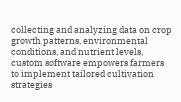collecting and analyzing data on crop growth patterns, environmental conditions, and nutrient levels, custom software empowers farmers to implement tailored cultivation strategies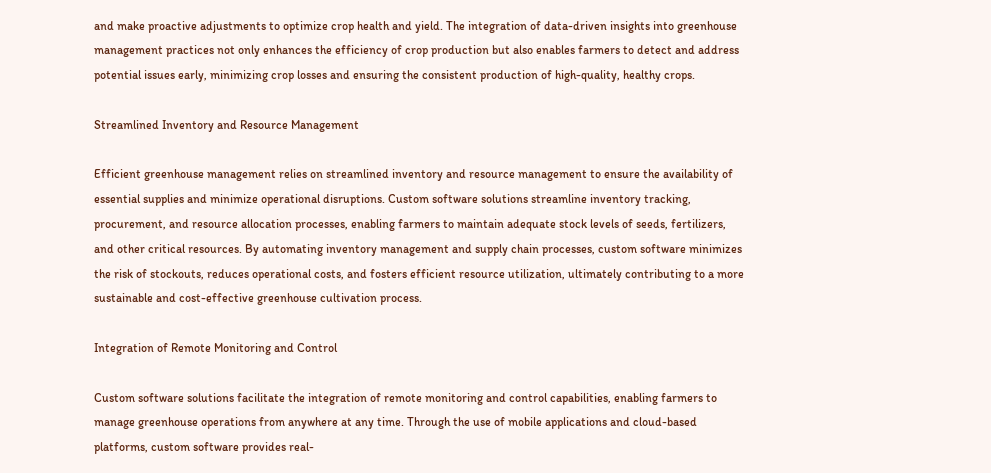and make proactive adjustments to optimize crop health and yield. The integration of data-driven insights into greenhouse management practices not only enhances the efficiency of crop production but also enables farmers to detect and address potential issues early, minimizing crop losses and ensuring the consistent production of high-quality, healthy crops.

Streamlined Inventory and Resource Management

Efficient greenhouse management relies on streamlined inventory and resource management to ensure the availability of essential supplies and minimize operational disruptions. Custom software solutions streamline inventory tracking, procurement, and resource allocation processes, enabling farmers to maintain adequate stock levels of seeds, fertilizers, and other critical resources. By automating inventory management and supply chain processes, custom software minimizes the risk of stockouts, reduces operational costs, and fosters efficient resource utilization, ultimately contributing to a more sustainable and cost-effective greenhouse cultivation process.

Integration of Remote Monitoring and Control

Custom software solutions facilitate the integration of remote monitoring and control capabilities, enabling farmers to manage greenhouse operations from anywhere at any time. Through the use of mobile applications and cloud-based platforms, custom software provides real-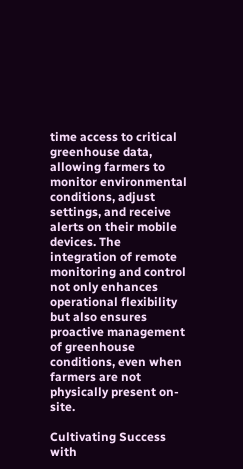time access to critical greenhouse data, allowing farmers to monitor environmental conditions, adjust settings, and receive alerts on their mobile devices. The integration of remote monitoring and control not only enhances operational flexibility but also ensures proactive management of greenhouse conditions, even when farmers are not physically present on-site.

Cultivating Success with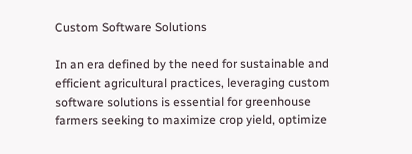Custom Software Solutions

In an era defined by the need for sustainable and efficient agricultural practices, leveraging custom software solutions is essential for greenhouse farmers seeking to maximize crop yield, optimize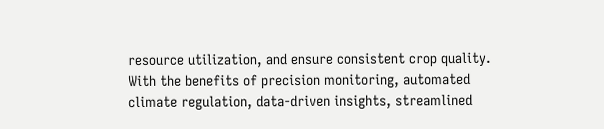resource utilization, and ensure consistent crop quality. With the benefits of precision monitoring, automated climate regulation, data-driven insights, streamlined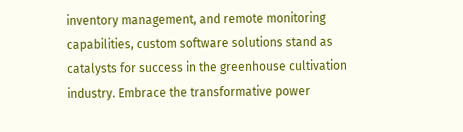inventory management, and remote monitoring capabilities, custom software solutions stand as catalysts for success in the greenhouse cultivation industry. Embrace the transformative power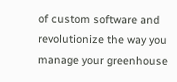of custom software and revolutionize the way you manage your greenhouse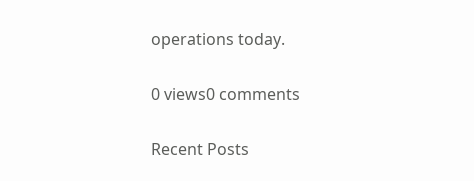operations today.

0 views0 comments

Recent Posts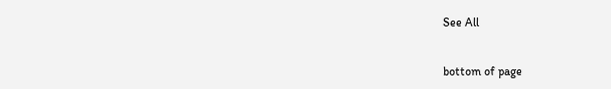See All


bottom of page